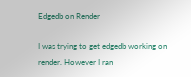Edgedb on Render

I was trying to get edgedb working on render. However I ran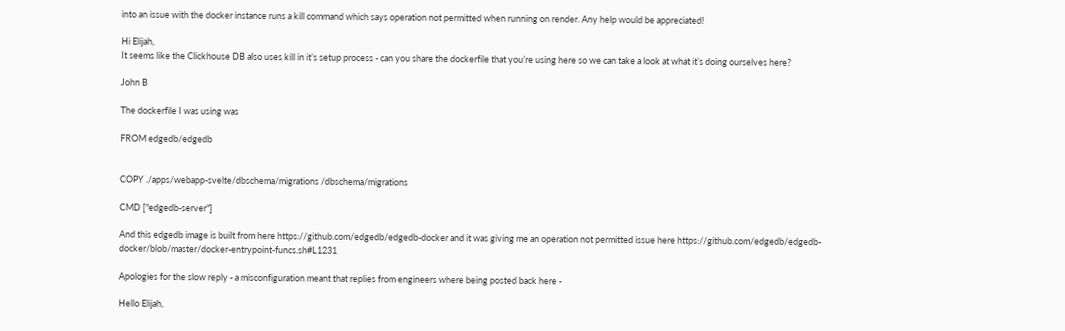into an issue with the docker instance runs a kill command which says operation not permitted when running on render. Any help would be appreciated!

Hi Elijah,
It seems like the Clickhouse DB also uses kill in it’s setup process - can you share the dockerfile that you’re using here so we can take a look at what it’s doing ourselves here?

John B

The dockerfile I was using was

FROM edgedb/edgedb


COPY ./apps/webapp-svelte/dbschema/migrations /dbschema/migrations

CMD ["edgedb-server"]

And this edgedb image is built from here https://github.com/edgedb/edgedb-docker and it was giving me an operation not permitted issue here https://github.com/edgedb/edgedb-docker/blob/master/docker-entrypoint-funcs.sh#L1231

Apologies for the slow reply - a misconfiguration meant that replies from engineers where being posted back here -

Hello Elijah,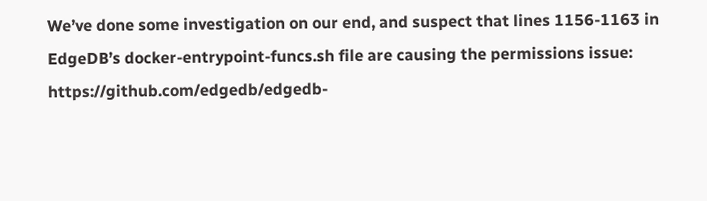We’ve done some investigation on our end, and suspect that lines 1156-1163 in EdgeDB’s docker-entrypoint-funcs.sh file are causing the permissions issue: https://github.com/edgedb/edgedb-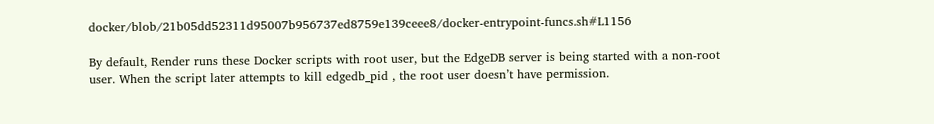docker/blob/21b05dd52311d95007b956737ed8759e139ceee8/docker-entrypoint-funcs.sh#L1156

By default, Render runs these Docker scripts with root user, but the EdgeDB server is being started with a non-root user. When the script later attempts to kill edgedb_pid , the root user doesn’t have permission.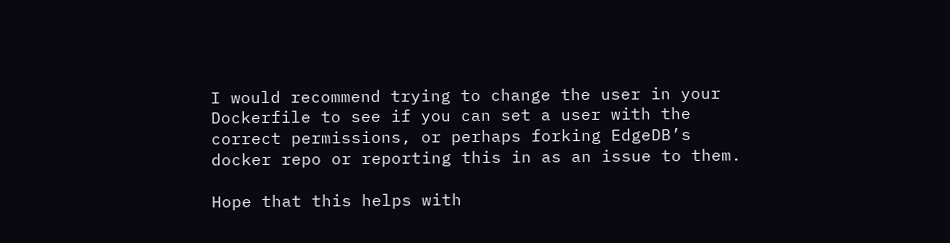I would recommend trying to change the user in your Dockerfile to see if you can set a user with the correct permissions, or perhaps forking EdgeDB’s docker repo or reporting this in as an issue to them.

Hope that this helps with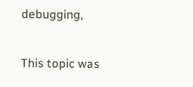debugging,

This topic was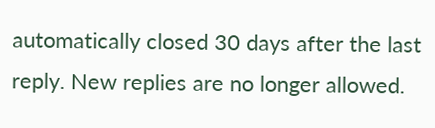automatically closed 30 days after the last reply. New replies are no longer allowed.